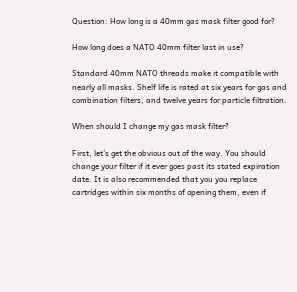Question: How long is a 40mm gas mask filter good for?

How long does a NATO 40mm filter last in use?

Standard 40mm NATO threads make it compatible with nearly all masks. Shelf life is rated at six years for gas and combination filters, and twelve years for particle filtration.

When should I change my gas mask filter?

First, let’s get the obvious out of the way. You should change your filter if it ever goes past its stated expiration date. It is also recommended that you you replace cartridges within six months of opening them, even if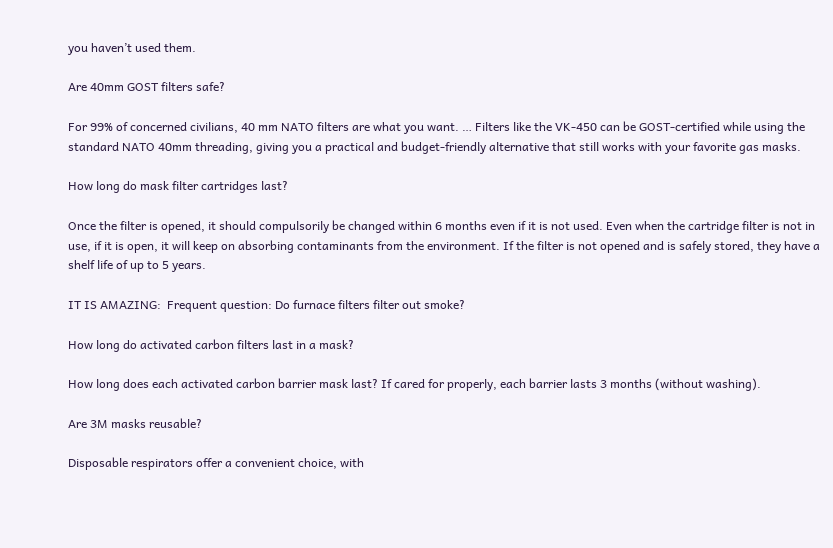you haven’t used them.

Are 40mm GOST filters safe?

For 99% of concerned civilians, 40 mm NATO filters are what you want. … Filters like the VK-450 can be GOST-certified while using the standard NATO 40mm threading, giving you a practical and budget-friendly alternative that still works with your favorite gas masks.

How long do mask filter cartridges last?

Once the filter is opened, it should compulsorily be changed within 6 months even if it is not used. Even when the cartridge filter is not in use, if it is open, it will keep on absorbing contaminants from the environment. If the filter is not opened and is safely stored, they have a shelf life of up to 5 years.

IT IS AMAZING:  Frequent question: Do furnace filters filter out smoke?

How long do activated carbon filters last in a mask?

How long does each activated carbon barrier mask last? If cared for properly, each barrier lasts 3 months (without washing).

Are 3M masks reusable?

Disposable respirators offer a convenient choice, with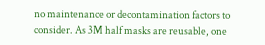no maintenance or decontamination factors to consider. As 3M half masks are reusable, one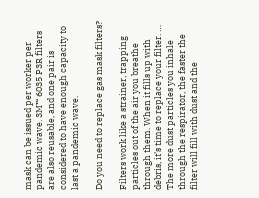mask can be issued per worker per pandemic wave. 3M™ 6035 P3R filters are also reusable, and one pair is considered to have enough capacity to last a pandemic wave.

Do you need to replace gas mask filters?

Filters work like a strainer, trapping particles out of the air you breathe through them. When it fills up with debris, it’s time to replace your filter. … The more dust particles you inhale through the respirator, the faster the filter will fill with dust and the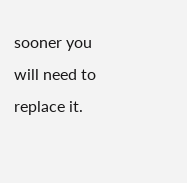sooner you will need to replace it.